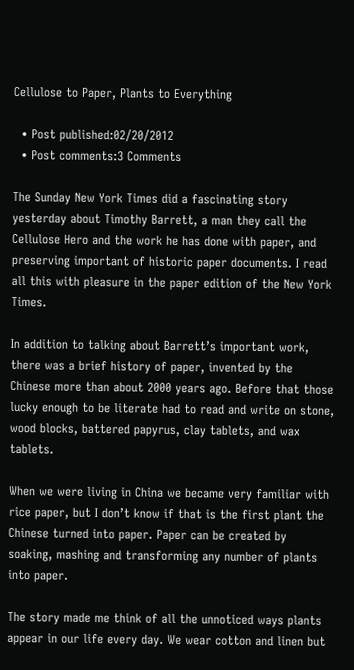Cellulose to Paper, Plants to Everything

  • Post published:02/20/2012
  • Post comments:3 Comments

The Sunday New York Times did a fascinating story yesterday about Timothy Barrett, a man they call the Cellulose Hero and the work he has done with paper, and preserving important of historic paper documents. I read all this with pleasure in the paper edition of the New York Times.

In addition to talking about Barrett’s important work, there was a brief history of paper, invented by the Chinese more than about 2000 years ago. Before that those lucky enough to be literate had to read and write on stone, wood blocks, battered papyrus, clay tablets, and wax tablets.

When we were living in China we became very familiar with rice paper, but I don’t know if that is the first plant the Chinese turned into paper. Paper can be created by soaking, mashing and transforming any number of plants into paper.

The story made me think of all the unnoticed ways plants appear in our life every day. We wear cotton and linen but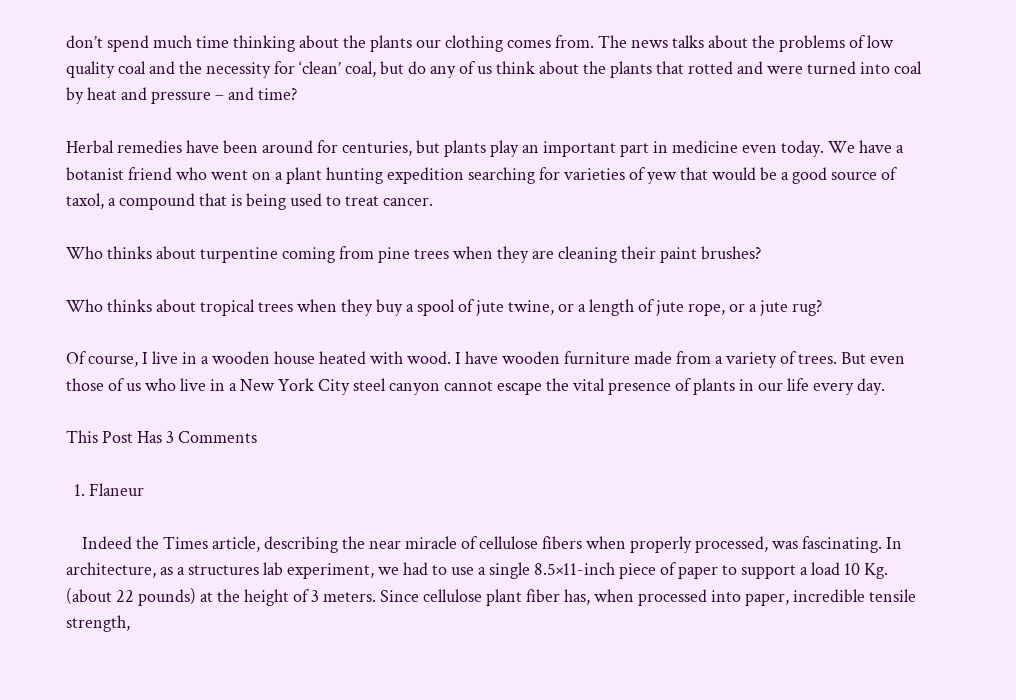don’t spend much time thinking about the plants our clothing comes from. The news talks about the problems of low quality coal and the necessity for ‘clean’ coal, but do any of us think about the plants that rotted and were turned into coal by heat and pressure – and time?

Herbal remedies have been around for centuries, but plants play an important part in medicine even today. We have a botanist friend who went on a plant hunting expedition searching for varieties of yew that would be a good source of taxol, a compound that is being used to treat cancer.

Who thinks about turpentine coming from pine trees when they are cleaning their paint brushes?

Who thinks about tropical trees when they buy a spool of jute twine, or a length of jute rope, or a jute rug?

Of course, I live in a wooden house heated with wood. I have wooden furniture made from a variety of trees. But even those of us who live in a New York City steel canyon cannot escape the vital presence of plants in our life every day.

This Post Has 3 Comments

  1. Flaneur

    Indeed the Times article, describing the near miracle of cellulose fibers when properly processed, was fascinating. In architecture, as a structures lab experiment, we had to use a single 8.5×11-inch piece of paper to support a load 10 Kg. (about 22 pounds) at the height of 3 meters. Since cellulose plant fiber has, when processed into paper, incredible tensile strength,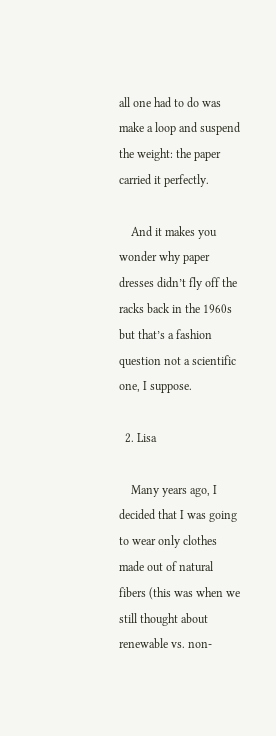all one had to do was make a loop and suspend the weight: the paper carried it perfectly.

    And it makes you wonder why paper dresses didn’t fly off the racks back in the 1960s but that’s a fashion question not a scientific one, I suppose.

  2. Lisa

    Many years ago, I decided that I was going to wear only clothes made out of natural fibers (this was when we still thought about renewable vs. non-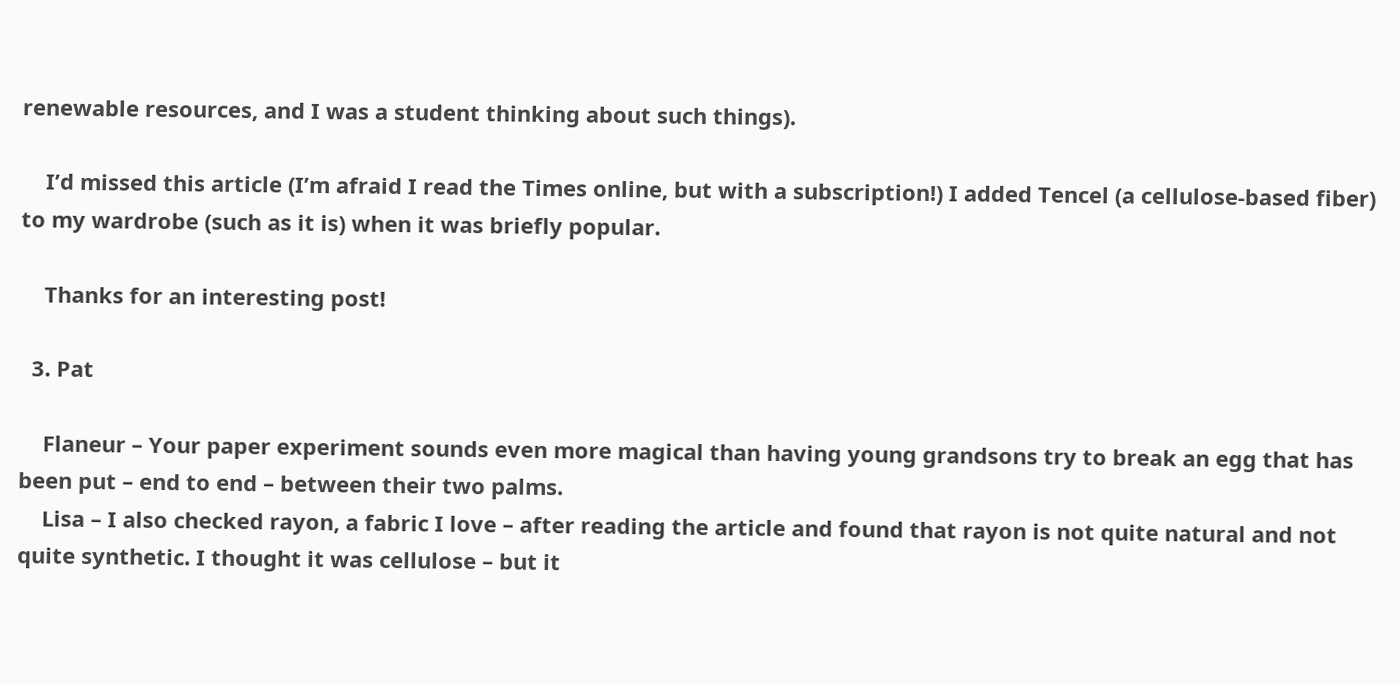renewable resources, and I was a student thinking about such things).

    I’d missed this article (I’m afraid I read the Times online, but with a subscription!) I added Tencel (a cellulose-based fiber) to my wardrobe (such as it is) when it was briefly popular.

    Thanks for an interesting post!

  3. Pat

    Flaneur – Your paper experiment sounds even more magical than having young grandsons try to break an egg that has been put – end to end – between their two palms.
    Lisa – I also checked rayon, a fabric I love – after reading the article and found that rayon is not quite natural and not quite synthetic. I thought it was cellulose – but it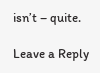isn’t – quite.

Leave a Reply